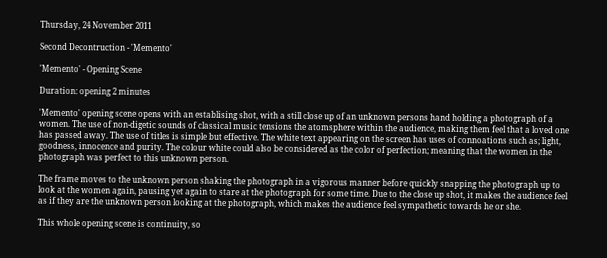Thursday, 24 November 2011

Second Decontruction - 'Memento'

'Memento' - Opening Scene

Duration: opening 2 minutes

'Memento' opening scene opens with an establising shot, with a still close up of an unknown persons hand holding a photograph of a women. The use of non-digetic sounds of classical music tensions the atomsphere within the audience, making them feel that a loved one has passed away. The use of titles is simple but effective. The white text appearing on the screen has uses of connoations such as; light, goodness, innocence and purity. The colour white could also be considered as the color of perfection; meaning that the women in the photograph was perfect to this unknown person.

The frame moves to the unknown person shaking the photograph in a vigorous manner before quickly snapping the photograph up to look at the women again, pausing yet again to stare at the photograph for some time. Due to the close up shot, it makes the audience feel as if they are the unknown person looking at the photograph, which makes the audience feel sympathetic towards he or she.

This whole opening scene is continuity, so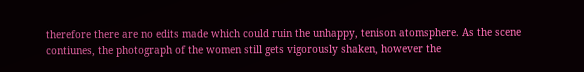therefore there are no edits made which could ruin the unhappy, tenison atomsphere. As the scene contiunes, the photograph of the women still gets vigorously shaken, however the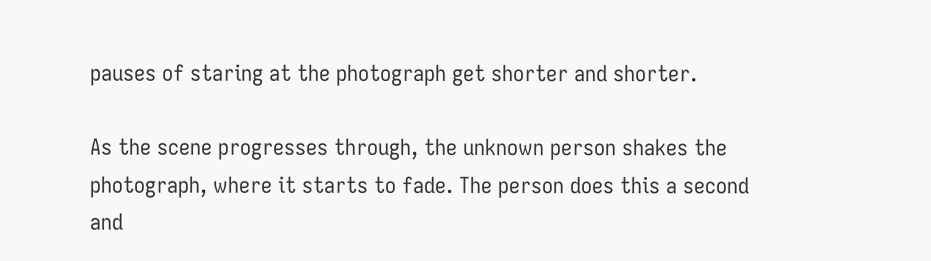pauses of staring at the photograph get shorter and shorter.

As the scene progresses through, the unknown person shakes the photograph, where it starts to fade. The person does this a second and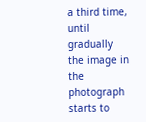a third time, until gradually the image in the photograph starts to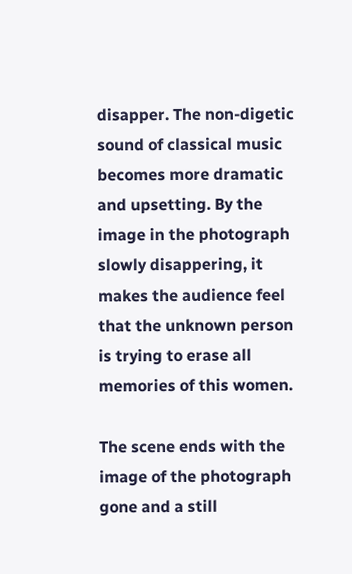disapper. The non-digetic sound of classical music becomes more dramatic and upsetting. By the image in the photograph slowly disappering, it makes the audience feel that the unknown person is trying to erase all memories of this women.

The scene ends with the image of the photograph gone and a still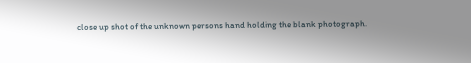close up shot of the unknown persons hand holding the blank photograph.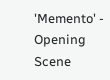'Memento' - Opening Scene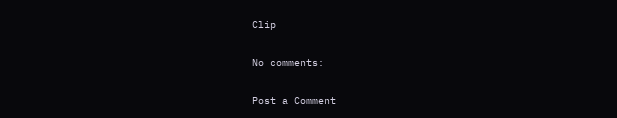Clip

No comments:

Post a Comment